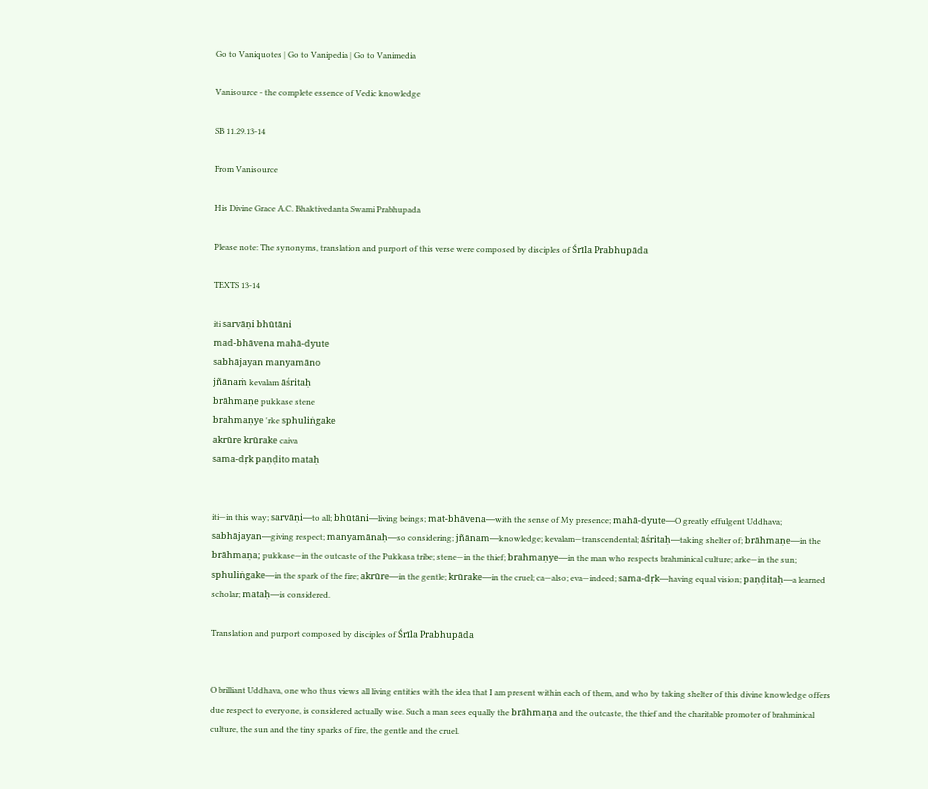Go to Vaniquotes | Go to Vanipedia | Go to Vanimedia

Vanisource - the complete essence of Vedic knowledge

SB 11.29.13-14

From Vanisource

His Divine Grace A.C. Bhaktivedanta Swami Prabhupada

Please note: The synonyms, translation and purport of this verse were composed by disciples of Śrīla Prabhupāda

TEXTS 13-14

iti sarvāṇi bhūtāni
mad-bhāvena mahā-dyute
sabhājayan manyamāno
jñānaṁ kevalam āśritaḥ
brāhmaṇe pukkase stene
brahmaṇye 'rke sphuliṅgake
akrūre krūrake caiva
sama-dṛk paṇḍito mataḥ


iti—in this way; sarvāṇi—to all; bhūtāni—living beings; mat-bhāvena—with the sense of My presence; mahā-dyute—O greatly effulgent Uddhava; sabhājayan—giving respect; manyamānaḥ—so considering; jñānam—knowledge; kevalam—transcendental; āśritaḥ—taking shelter of; brāhmaṇe—in the brāhmaṇa; pukkase—in the outcaste of the Pukkasa tribe; stene—in the thief; brahmaṇye—in the man who respects brahminical culture; arke—in the sun; sphuliṅgake—in the spark of the fire; akrūre—in the gentle; krūrake—in the cruel; ca—also; eva—indeed; sama-dṛk—having equal vision; paṇḍitaḥ—a learned scholar; mataḥ—is considered.

Translation and purport composed by disciples of Śrīla Prabhupāda


O brilliant Uddhava, one who thus views all living entities with the idea that I am present within each of them, and who by taking shelter of this divine knowledge offers due respect to everyone, is considered actually wise. Such a man sees equally the brāhmaṇa and the outcaste, the thief and the charitable promoter of brahminical culture, the sun and the tiny sparks of fire, the gentle and the cruel.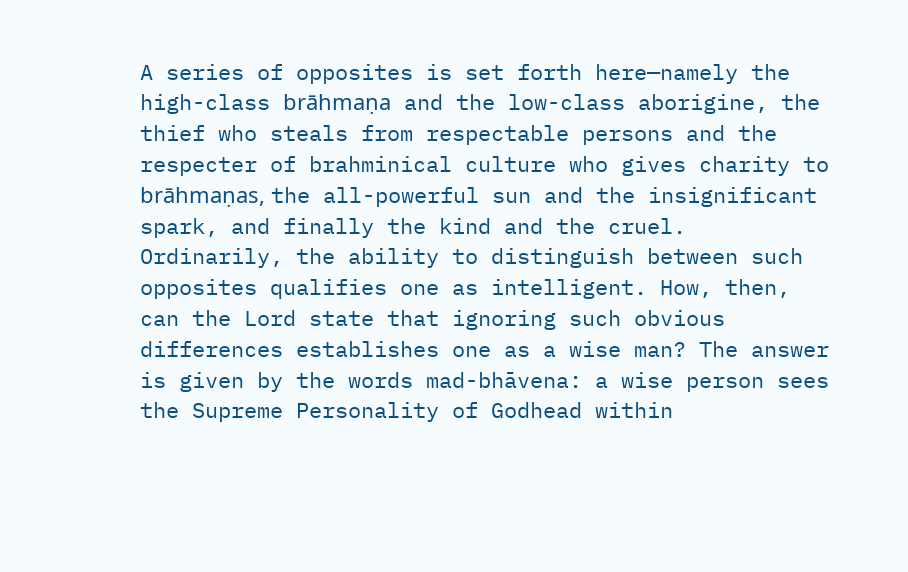A series of opposites is set forth here—namely the high-class brāhmaṇa and the low-class aborigine, the thief who steals from respectable persons and the respecter of brahminical culture who gives charity to brāhmaṇas, the all-powerful sun and the insignificant spark, and finally the kind and the cruel. Ordinarily, the ability to distinguish between such opposites qualifies one as intelligent. How, then, can the Lord state that ignoring such obvious differences establishes one as a wise man? The answer is given by the words mad-bhāvena: a wise person sees the Supreme Personality of Godhead within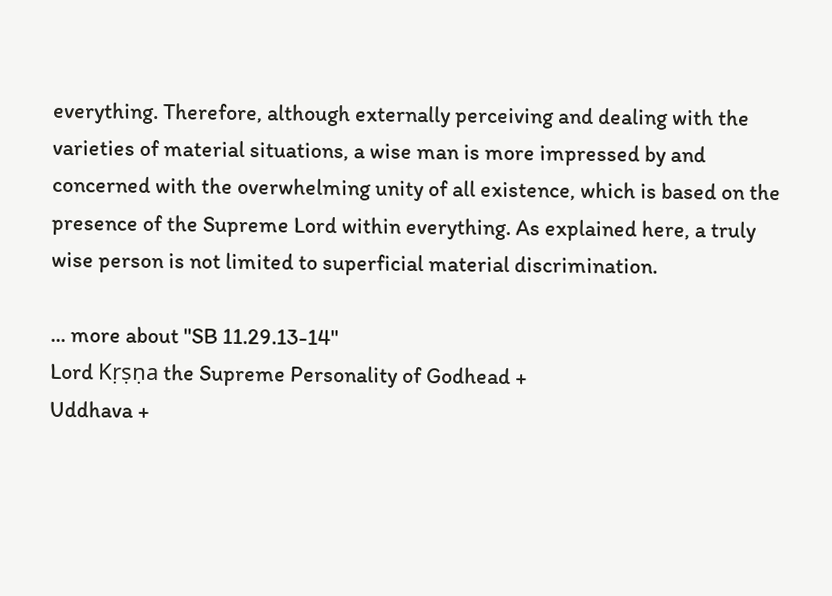everything. Therefore, although externally perceiving and dealing with the varieties of material situations, a wise man is more impressed by and concerned with the overwhelming unity of all existence, which is based on the presence of the Supreme Lord within everything. As explained here, a truly wise person is not limited to superficial material discrimination.

... more about "SB 11.29.13-14"
Lord Kṛṣṇa the Supreme Personality of Godhead +
Uddhava +